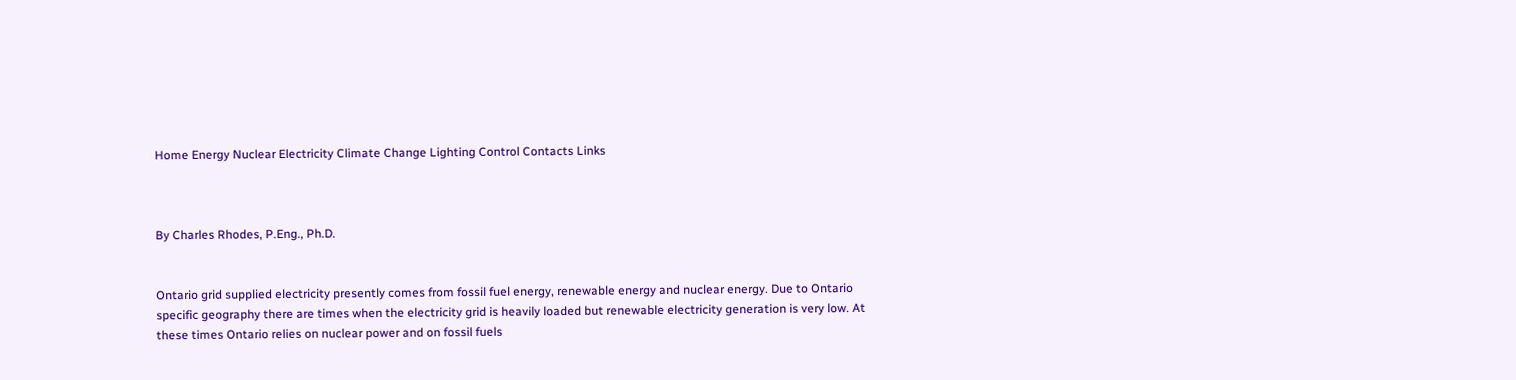Home Energy Nuclear Electricity Climate Change Lighting Control Contacts Links



By Charles Rhodes, P.Eng., Ph.D.


Ontario grid supplied electricity presently comes from fossil fuel energy, renewable energy and nuclear energy. Due to Ontario specific geography there are times when the electricity grid is heavily loaded but renewable electricity generation is very low. At these times Ontario relies on nuclear power and on fossil fuels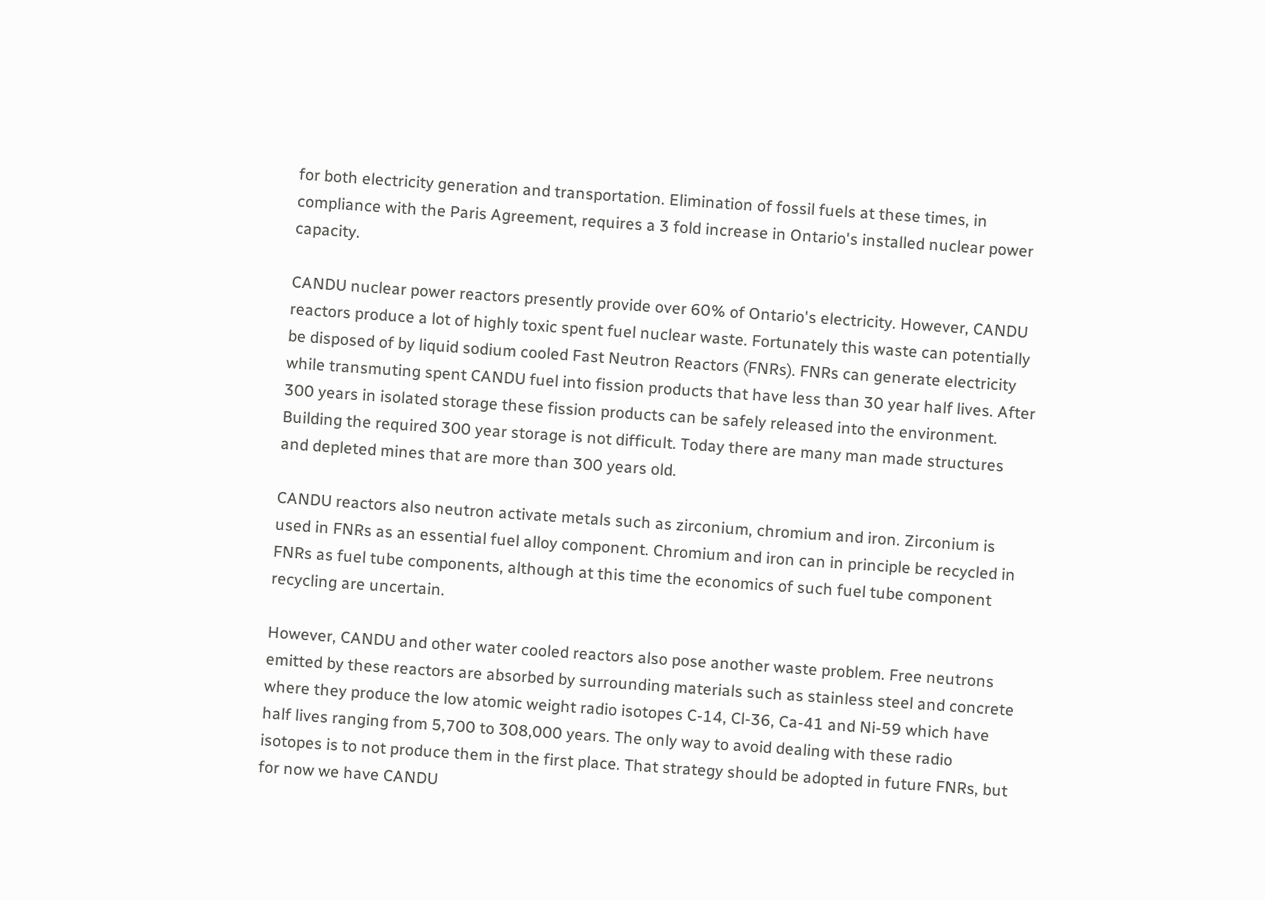for both electricity generation and transportation. Elimination of fossil fuels at these times, in compliance with the Paris Agreement, requires a 3 fold increase in Ontario's installed nuclear power capacity.

CANDU nuclear power reactors presently provide over 60% of Ontario's electricity. However, CANDU reactors produce a lot of highly toxic spent fuel nuclear waste. Fortunately this waste can potentially be disposed of by liquid sodium cooled Fast Neutron Reactors (FNRs). FNRs can generate electricity while transmuting spent CANDU fuel into fission products that have less than 30 year half lives. After 300 years in isolated storage these fission products can be safely released into the environment. Building the required 300 year storage is not difficult. Today there are many man made structures and depleted mines that are more than 300 years old.

CANDU reactors also neutron activate metals such as zirconium, chromium and iron. Zirconium is used in FNRs as an essential fuel alloy component. Chromium and iron can in principle be recycled in FNRs as fuel tube components, although at this time the economics of such fuel tube component recycling are uncertain.

However, CANDU and other water cooled reactors also pose another waste problem. Free neutrons emitted by these reactors are absorbed by surrounding materials such as stainless steel and concrete where they produce the low atomic weight radio isotopes C-14, Cl-36, Ca-41 and Ni-59 which have half lives ranging from 5,700 to 308,000 years. The only way to avoid dealing with these radio isotopes is to not produce them in the first place. That strategy should be adopted in future FNRs, but for now we have CANDU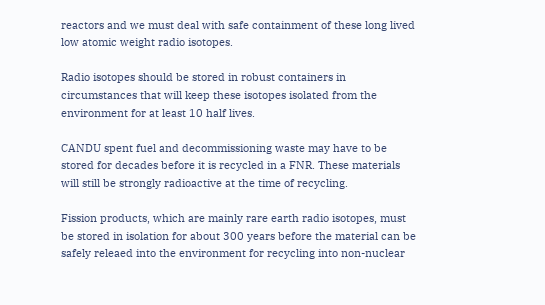reactors and we must deal with safe containment of these long lived low atomic weight radio isotopes.

Radio isotopes should be stored in robust containers in circumstances that will keep these isotopes isolated from the environment for at least 10 half lives.

CANDU spent fuel and decommissioning waste may have to be stored for decades before it is recycled in a FNR. These materials will still be strongly radioactive at the time of recycling.

Fission products, which are mainly rare earth radio isotopes, must be stored in isolation for about 300 years before the material can be safely releaed into the environment for recycling into non-nuclear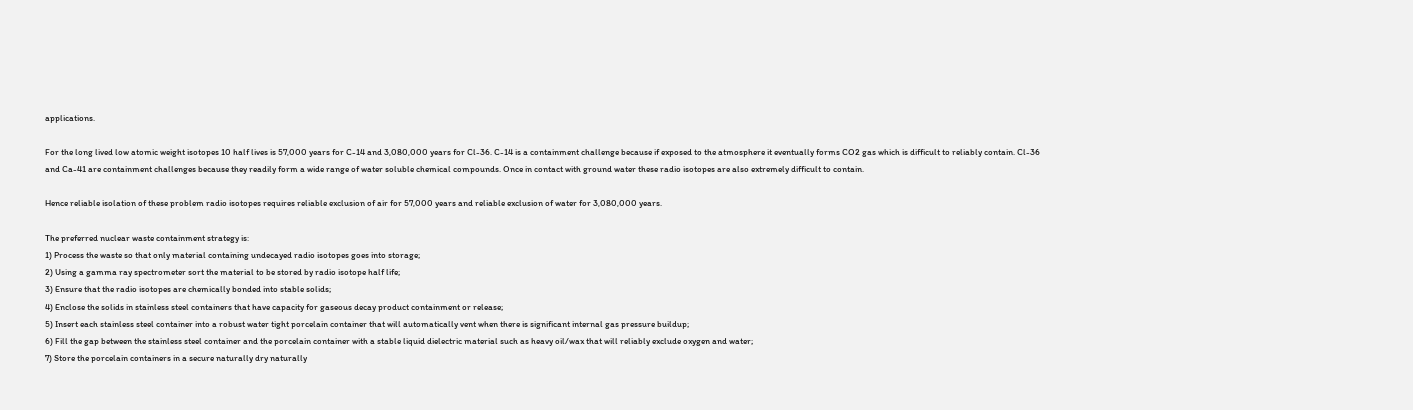applications.

For the long lived low atomic weight isotopes 10 half lives is 57,000 years for C-14 and 3,080,000 years for Cl-36. C-14 is a containment challenge because if exposed to the atmosphere it eventually forms CO2 gas which is difficult to reliably contain. Cl-36 and Ca-41 are containment challenges because they readily form a wide range of water soluble chemical compounds. Once in contact with ground water these radio isotopes are also extremely difficult to contain.

Hence reliable isolation of these problem radio isotopes requires reliable exclusion of air for 57,000 years and reliable exclusion of water for 3,080,000 years.

The preferred nuclear waste containment strategy is:
1) Process the waste so that only material containing undecayed radio isotopes goes into storage;
2) Using a gamma ray spectrometer sort the material to be stored by radio isotope half life;
3) Ensure that the radio isotopes are chemically bonded into stable solids;
4) Enclose the solids in stainless steel containers that have capacity for gaseous decay product containment or release;
5) Insert each stainless steel container into a robust water tight porcelain container that will automatically vent when there is significant internal gas pressure buildup;
6) Fill the gap between the stainless steel container and the porcelain container with a stable liquid dielectric material such as heavy oil/wax that will reliably exclude oxygen and water;
7) Store the porcelain containers in a secure naturally dry naturally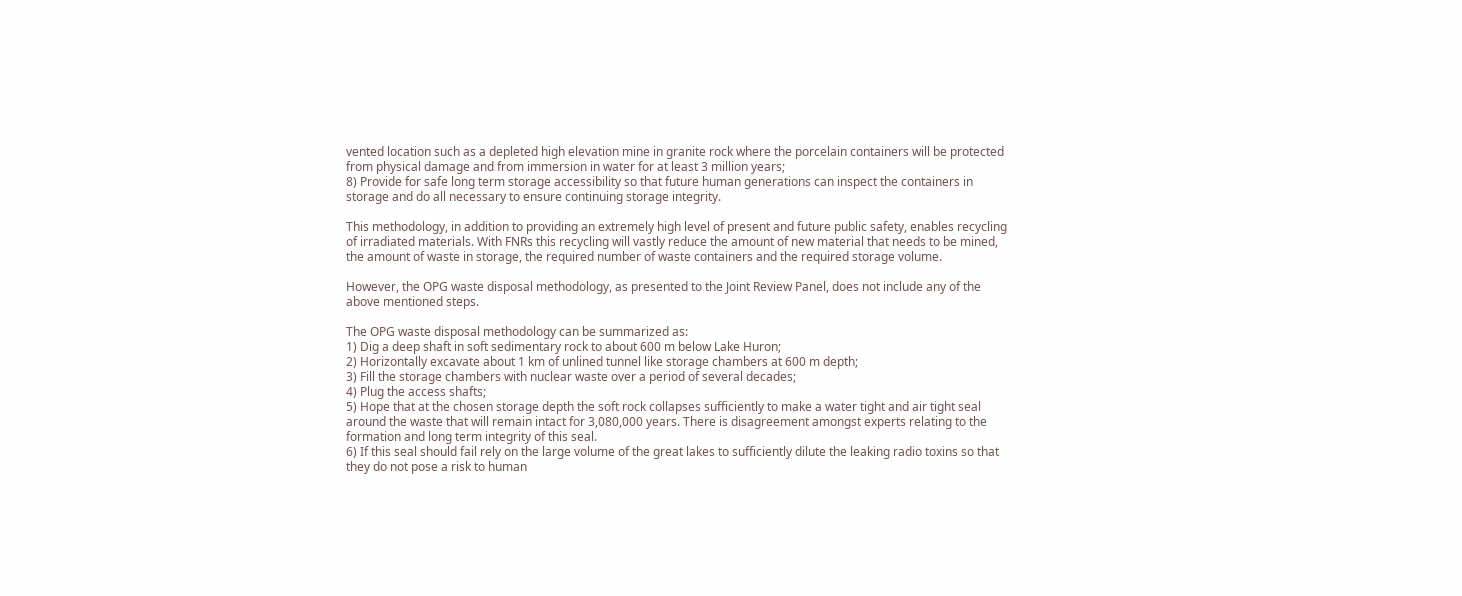vented location such as a depleted high elevation mine in granite rock where the porcelain containers will be protected from physical damage and from immersion in water for at least 3 million years;
8) Provide for safe long term storage accessibility so that future human generations can inspect the containers in storage and do all necessary to ensure continuing storage integrity.

This methodology, in addition to providing an extremely high level of present and future public safety, enables recycling of irradiated materials. With FNRs this recycling will vastly reduce the amount of new material that needs to be mined, the amount of waste in storage, the required number of waste containers and the required storage volume.

However, the OPG waste disposal methodology, as presented to the Joint Review Panel, does not include any of the above mentioned steps.

The OPG waste disposal methodology can be summarized as:
1) Dig a deep shaft in soft sedimentary rock to about 600 m below Lake Huron;
2) Horizontally excavate about 1 km of unlined tunnel like storage chambers at 600 m depth;
3) Fill the storage chambers with nuclear waste over a period of several decades;
4) Plug the access shafts;
5) Hope that at the chosen storage depth the soft rock collapses sufficiently to make a water tight and air tight seal around the waste that will remain intact for 3,080,000 years. There is disagreement amongst experts relating to the formation and long term integrity of this seal.
6) If this seal should fail rely on the large volume of the great lakes to sufficiently dilute the leaking radio toxins so that they do not pose a risk to human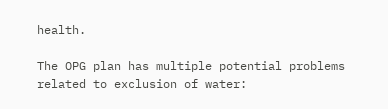health.

The OPG plan has multiple potential problems related to exclusion of water: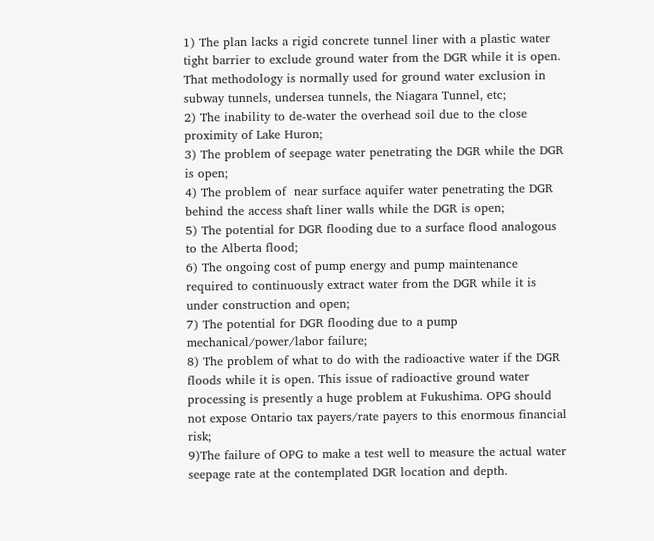1) The plan lacks a rigid concrete tunnel liner with a plastic water tight barrier to exclude ground water from the DGR while it is open. That methodology is normally used for ground water exclusion in subway tunnels, undersea tunnels, the Niagara Tunnel, etc;
2) The inability to de-water the overhead soil due to the close proximity of Lake Huron;
3) The problem of seepage water penetrating the DGR while the DGR is open;
4) The problem of  near surface aquifer water penetrating the DGR behind the access shaft liner walls while the DGR is open;
5) The potential for DGR flooding due to a surface flood analogous to the Alberta flood;
6) The ongoing cost of pump energy and pump maintenance required to continuously extract water from the DGR while it is under construction and open;
7) The potential for DGR flooding due to a pump mechanical/power/labor failure;
8) The problem of what to do with the radioactive water if the DGR floods while it is open. This issue of radioactive ground water processing is presently a huge problem at Fukushima. OPG should not expose Ontario tax payers/rate payers to this enormous financial risk;
9)The failure of OPG to make a test well to measure the actual water seepage rate at the contemplated DGR location and depth.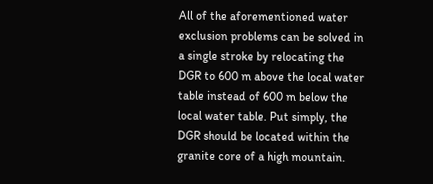All of the aforementioned water exclusion problems can be solved in a single stroke by relocating the DGR to 600 m above the local water table instead of 600 m below the local water table. Put simply, the DGR should be located within the granite core of a high mountain.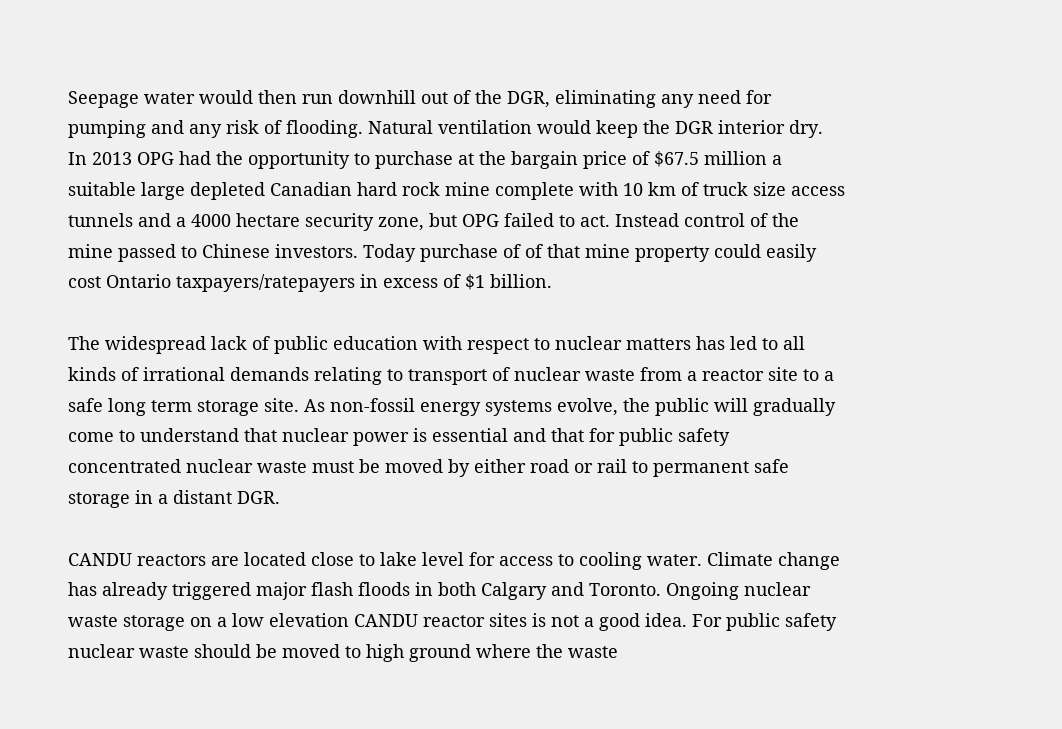Seepage water would then run downhill out of the DGR, eliminating any need for pumping and any risk of flooding. Natural ventilation would keep the DGR interior dry. In 2013 OPG had the opportunity to purchase at the bargain price of $67.5 million a suitable large depleted Canadian hard rock mine complete with 10 km of truck size access tunnels and a 4000 hectare security zone, but OPG failed to act. Instead control of the mine passed to Chinese investors. Today purchase of of that mine property could easily cost Ontario taxpayers/ratepayers in excess of $1 billion.

The widespread lack of public education with respect to nuclear matters has led to all kinds of irrational demands relating to transport of nuclear waste from a reactor site to a safe long term storage site. As non-fossil energy systems evolve, the public will gradually come to understand that nuclear power is essential and that for public safety concentrated nuclear waste must be moved by either road or rail to permanent safe storage in a distant DGR.

CANDU reactors are located close to lake level for access to cooling water. Climate change has already triggered major flash floods in both Calgary and Toronto. Ongoing nuclear waste storage on a low elevation CANDU reactor sites is not a good idea. For public safety nuclear waste should be moved to high ground where the waste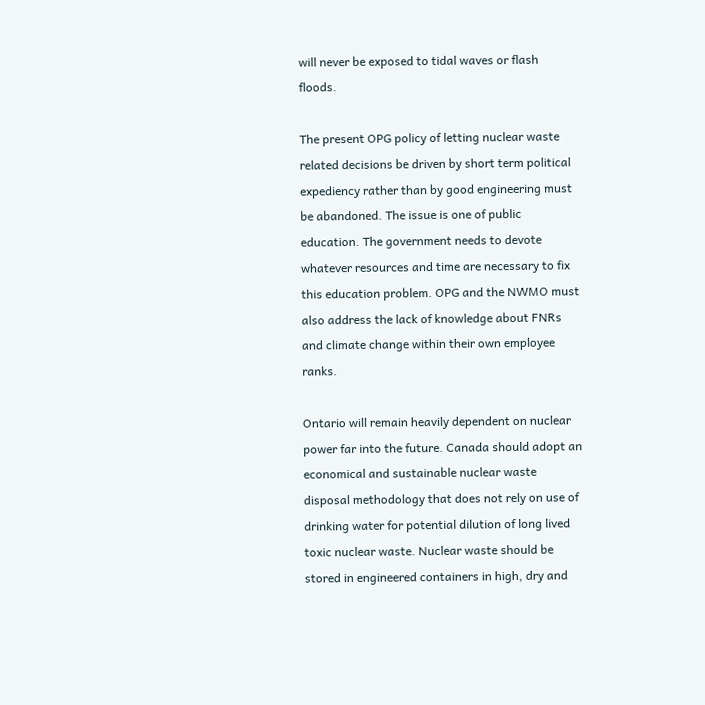will never be exposed to tidal waves or flash floods.

The present OPG policy of letting nuclear waste related decisions be driven by short term political expediency rather than by good engineering must be abandoned. The issue is one of public education. The government needs to devote whatever resources and time are necessary to fix this education problem. OPG and the NWMO must also address the lack of knowledge about FNRs and climate change within their own employee ranks.

Ontario will remain heavily dependent on nuclear power far into the future. Canada should adopt an economical and sustainable nuclear waste disposal methodology that does not rely on use of drinking water for potential dilution of long lived toxic nuclear waste. Nuclear waste should be stored in engineered containers in high, dry and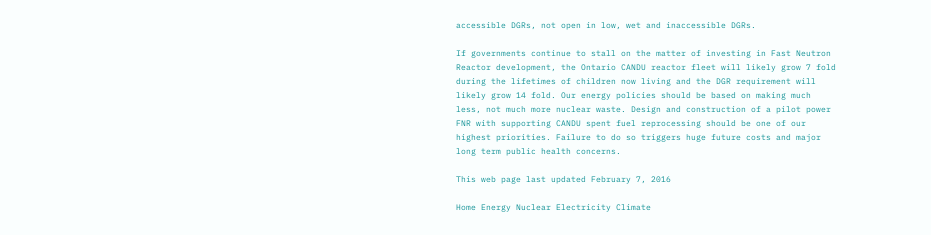accessible DGRs, not open in low, wet and inaccessible DGRs.

If governments continue to stall on the matter of investing in Fast Neutron Reactor development, the Ontario CANDU reactor fleet will likely grow 7 fold during the lifetimes of children now living and the DGR requirement will likely grow 14 fold. Our energy policies should be based on making much less, not much more nuclear waste. Design and construction of a pilot power FNR with supporting CANDU spent fuel reprocessing should be one of our highest priorities. Failure to do so triggers huge future costs and major long term public health concerns.

This web page last updated February 7, 2016

Home Energy Nuclear Electricity Climate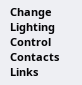Change Lighting Control Contacts Links